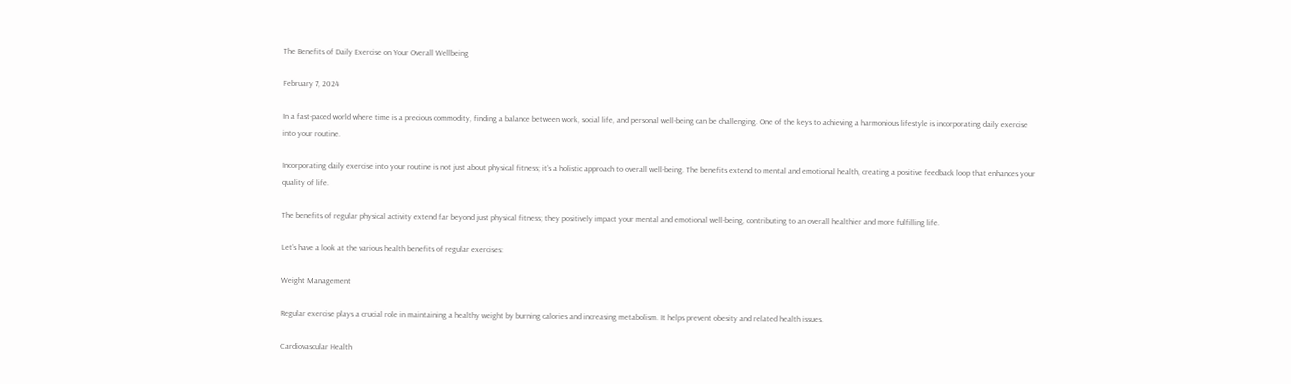The Benefits of Daily Exercise on Your Overall Wellbeing

February 7, 2024

In a fast-paced world where time is a precious commodity, finding a balance between work, social life, and personal well-being can be challenging. One of the keys to achieving a harmonious lifestyle is incorporating daily exercise into your routine.

Incorporating daily exercise into your routine is not just about physical fitness; it’s a holistic approach to overall well-being. The benefits extend to mental and emotional health, creating a positive feedback loop that enhances your quality of life.

The benefits of regular physical activity extend far beyond just physical fitness; they positively impact your mental and emotional well-being, contributing to an overall healthier and more fulfilling life.

Let’s have a look at the various health benefits of regular exercises:

Weight Management

Regular exercise plays a crucial role in maintaining a healthy weight by burning calories and increasing metabolism. It helps prevent obesity and related health issues.

Cardiovascular Health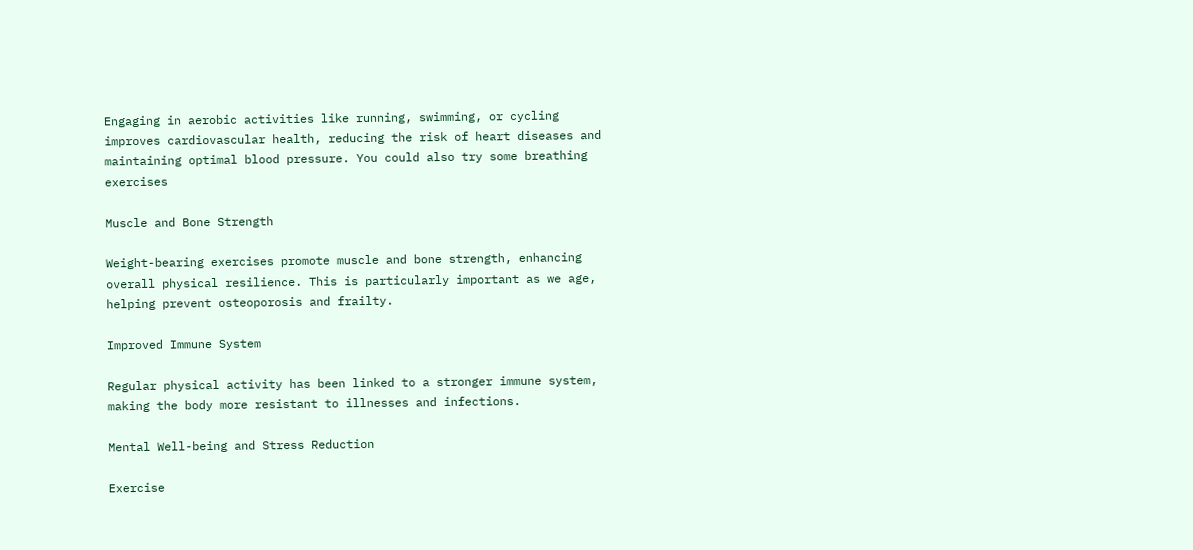Engaging in aerobic activities like running, swimming, or cycling improves cardiovascular health, reducing the risk of heart diseases and maintaining optimal blood pressure. You could also try some breathing exercises

Muscle and Bone Strength

Weight-bearing exercises promote muscle and bone strength, enhancing overall physical resilience. This is particularly important as we age, helping prevent osteoporosis and frailty.

Improved Immune System

Regular physical activity has been linked to a stronger immune system, making the body more resistant to illnesses and infections.

Mental Well-being and Stress Reduction

Exercise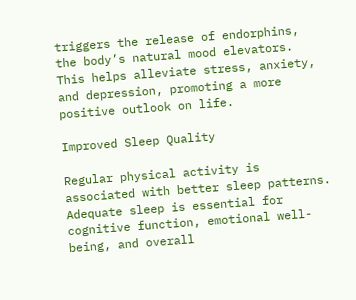triggers the release of endorphins, the body’s natural mood elevators. This helps alleviate stress, anxiety, and depression, promoting a more positive outlook on life.

Improved Sleep Quality

Regular physical activity is associated with better sleep patterns. Adequate sleep is essential for cognitive function, emotional well-being, and overall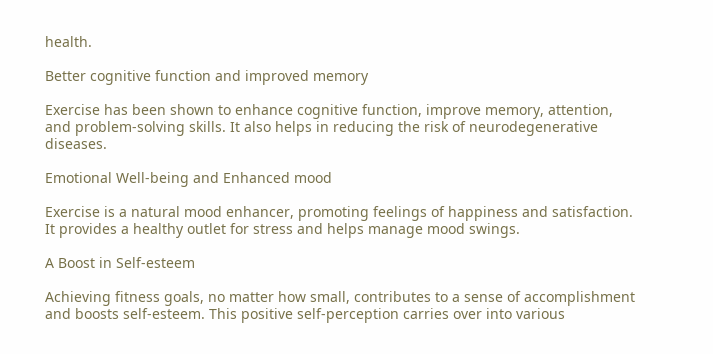health.

Better cognitive function and improved memory

Exercise has been shown to enhance cognitive function, improve memory, attention, and problem-solving skills. It also helps in reducing the risk of neurodegenerative diseases.

Emotional Well-being and Enhanced mood

Exercise is a natural mood enhancer, promoting feelings of happiness and satisfaction. It provides a healthy outlet for stress and helps manage mood swings.

A Boost in Self-esteem

Achieving fitness goals, no matter how small, contributes to a sense of accomplishment and boosts self-esteem. This positive self-perception carries over into various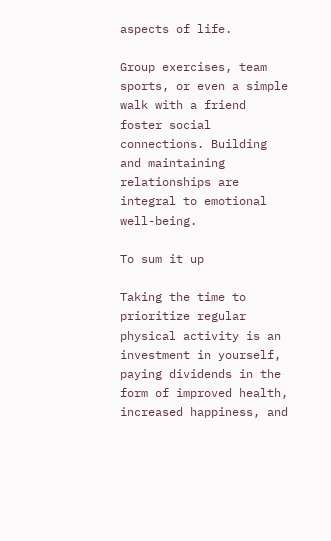aspects of life.

Group exercises, team sports, or even a simple walk with a friend foster social connections. Building and maintaining relationships are integral to emotional well-being.

To sum it up

Taking the time to prioritize regular physical activity is an investment in yourself, paying dividends in the form of improved health, increased happiness, and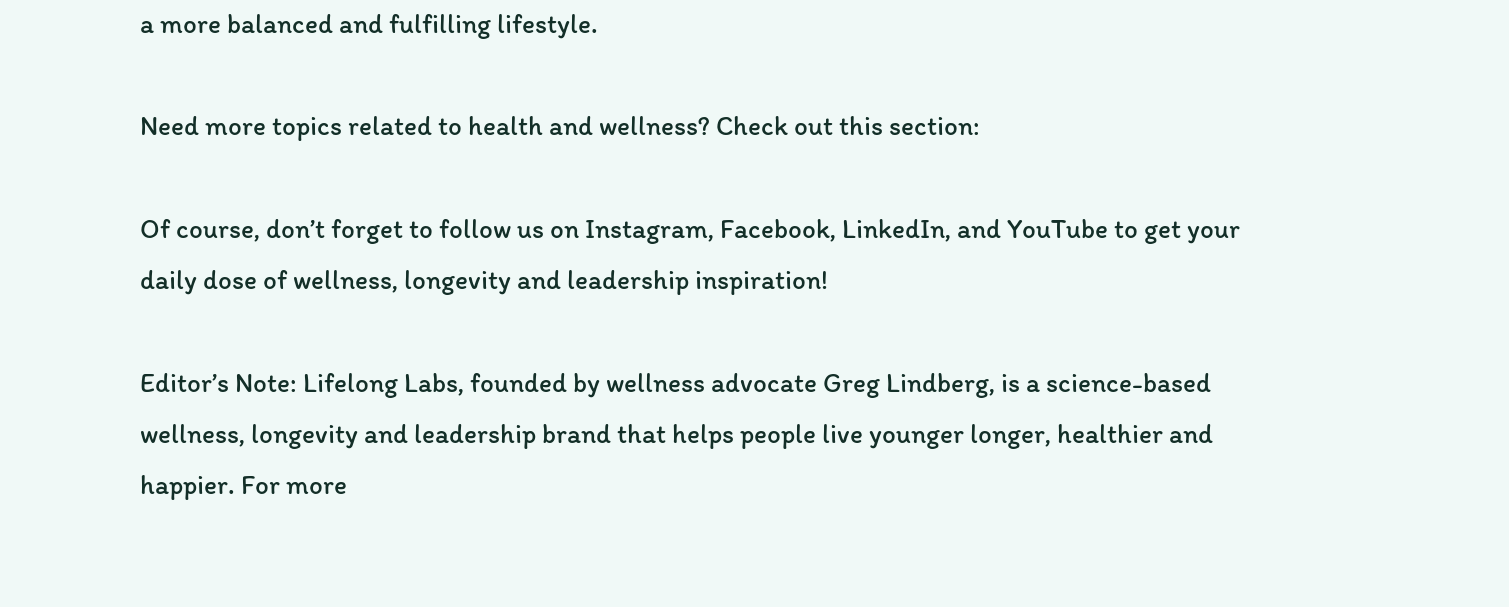a more balanced and fulfilling lifestyle.

Need more topics related to health and wellness? Check out this section:

Of course, don’t forget to follow us on Instagram, Facebook, LinkedIn, and YouTube to get your daily dose of wellness, longevity and leadership inspiration!

Editor’s Note: Lifelong Labs, founded by wellness advocate Greg Lindberg, is a science-based wellness, longevity and leadership brand that helps people live younger longer, healthier and happier. For more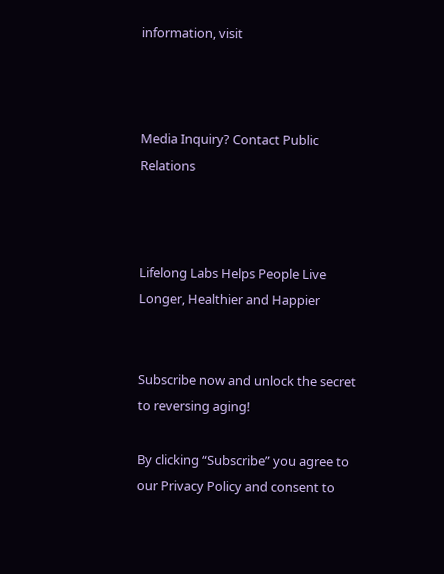information, visit



Media Inquiry? Contact Public Relations



Lifelong Labs Helps People Live Longer, Healthier and Happier


Subscribe now and unlock the secret to reversing aging!

By clicking “Subscribe” you agree to our Privacy Policy and consent to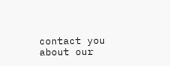contact you about our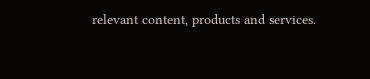relevant content, products and services.